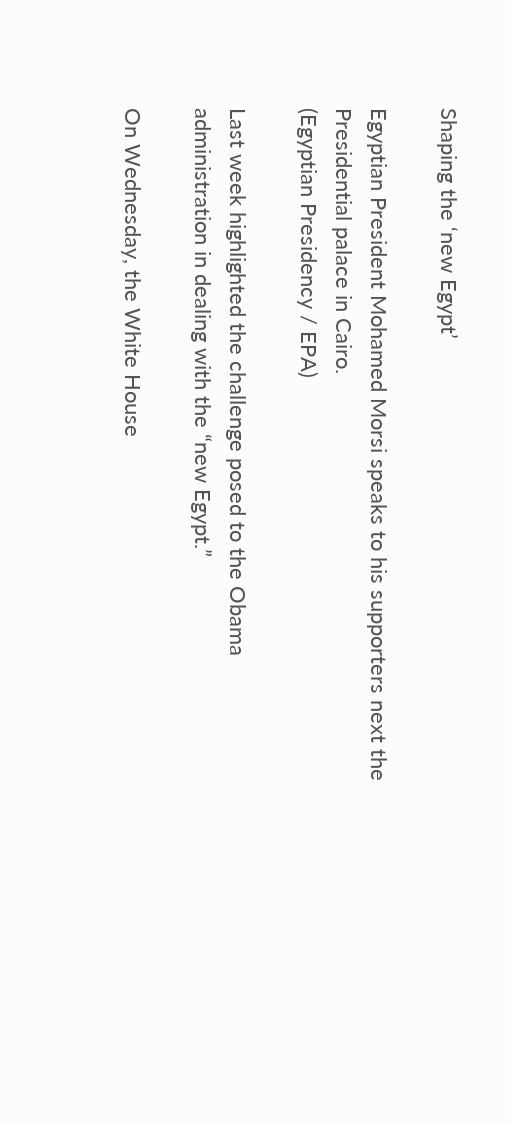Shaping the ‘new Egypt’

Egyptian President Mohamed Morsi speaks to his supporters next the Presidential palace in Cairo.
(Egyptian Presidency / EPA)

Last week highlighted the challenge posed to the Obama administration in dealing with the “new Egypt.”

On Wednesday, the White House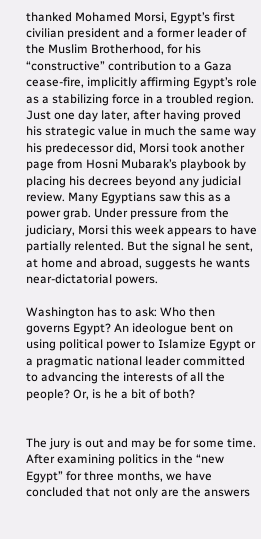thanked Mohamed Morsi, Egypt’s first civilian president and a former leader of the Muslim Brotherhood, for his “constructive” contribution to a Gaza cease-fire, implicitly affirming Egypt’s role as a stabilizing force in a troubled region. Just one day later, after having proved his strategic value in much the same way his predecessor did, Morsi took another page from Hosni Mubarak’s playbook by placing his decrees beyond any judicial review. Many Egyptians saw this as a power grab. Under pressure from the judiciary, Morsi this week appears to have partially relented. But the signal he sent, at home and abroad, suggests he wants near-dictatorial powers.

Washington has to ask: Who then governs Egypt? An ideologue bent on using political power to Islamize Egypt or a pragmatic national leader committed to advancing the interests of all the people? Or, is he a bit of both?


The jury is out and may be for some time. After examining politics in the “new Egypt” for three months, we have concluded that not only are the answers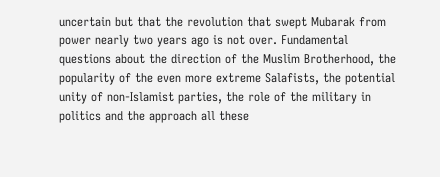uncertain but that the revolution that swept Mubarak from power nearly two years ago is not over. Fundamental questions about the direction of the Muslim Brotherhood, the popularity of the even more extreme Salafists, the potential unity of non-Islamist parties, the role of the military in politics and the approach all these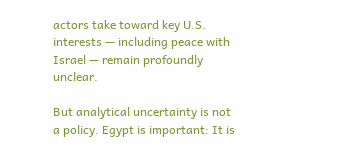actors take toward key U.S. interests — including peace with Israel — remain profoundly unclear.

But analytical uncertainty is not a policy. Egypt is important: It is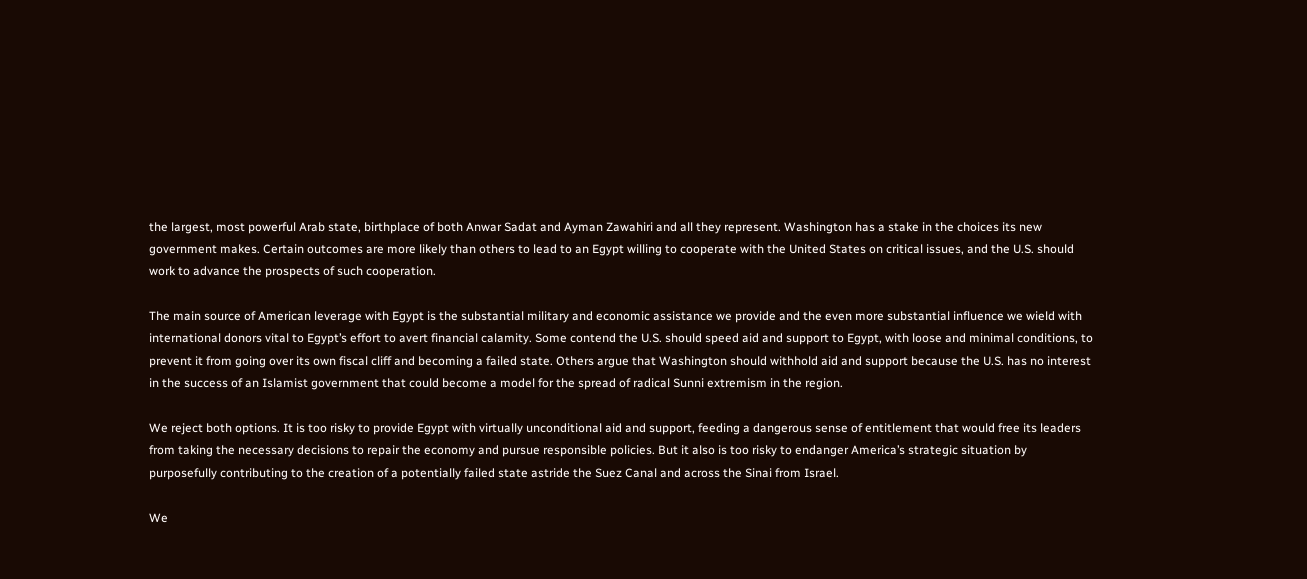the largest, most powerful Arab state, birthplace of both Anwar Sadat and Ayman Zawahiri and all they represent. Washington has a stake in the choices its new government makes. Certain outcomes are more likely than others to lead to an Egypt willing to cooperate with the United States on critical issues, and the U.S. should work to advance the prospects of such cooperation.

The main source of American leverage with Egypt is the substantial military and economic assistance we provide and the even more substantial influence we wield with international donors vital to Egypt’s effort to avert financial calamity. Some contend the U.S. should speed aid and support to Egypt, with loose and minimal conditions, to prevent it from going over its own fiscal cliff and becoming a failed state. Others argue that Washington should withhold aid and support because the U.S. has no interest in the success of an Islamist government that could become a model for the spread of radical Sunni extremism in the region.

We reject both options. It is too risky to provide Egypt with virtually unconditional aid and support, feeding a dangerous sense of entitlement that would free its leaders from taking the necessary decisions to repair the economy and pursue responsible policies. But it also is too risky to endanger America’s strategic situation by purposefully contributing to the creation of a potentially failed state astride the Suez Canal and across the Sinai from Israel.

We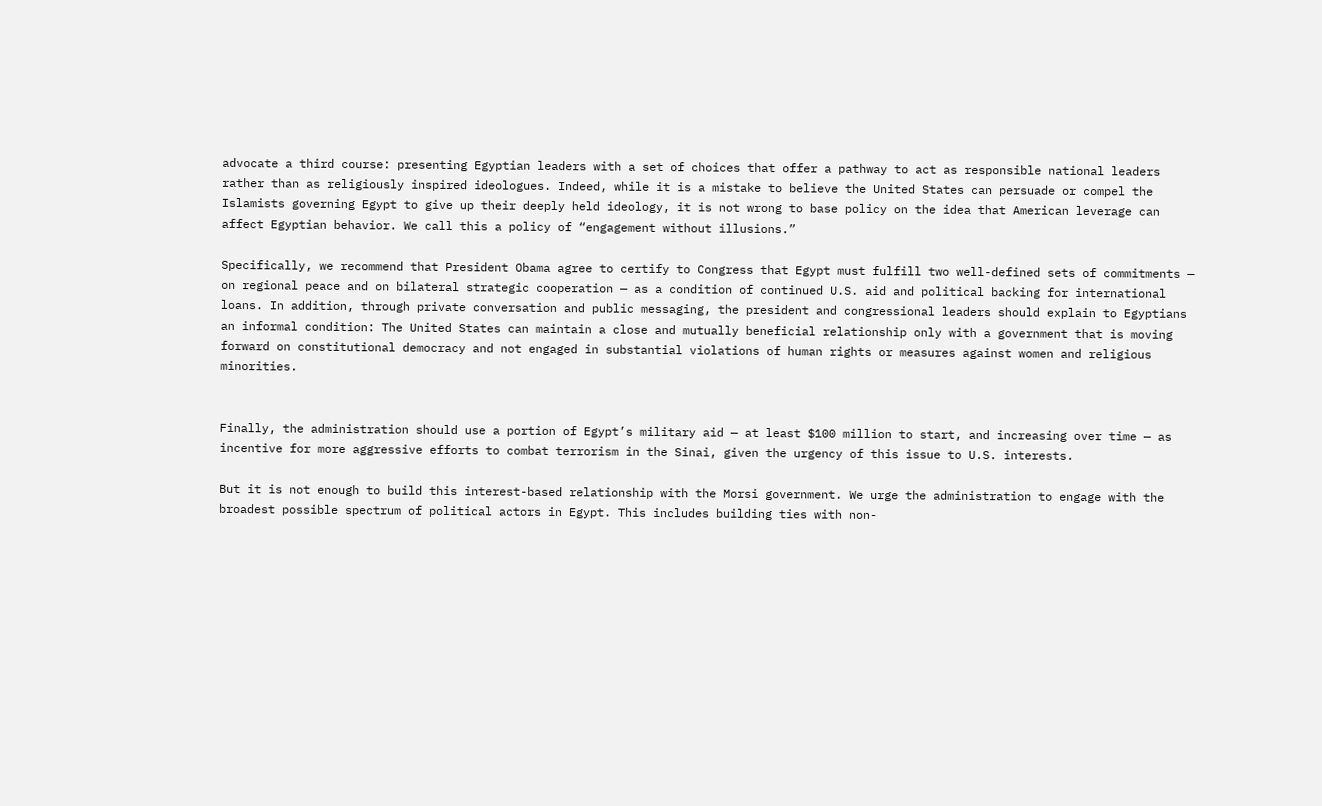advocate a third course: presenting Egyptian leaders with a set of choices that offer a pathway to act as responsible national leaders rather than as religiously inspired ideologues. Indeed, while it is a mistake to believe the United States can persuade or compel the Islamists governing Egypt to give up their deeply held ideology, it is not wrong to base policy on the idea that American leverage can affect Egyptian behavior. We call this a policy of “engagement without illusions.”

Specifically, we recommend that President Obama agree to certify to Congress that Egypt must fulfill two well-defined sets of commitments — on regional peace and on bilateral strategic cooperation — as a condition of continued U.S. aid and political backing for international loans. In addition, through private conversation and public messaging, the president and congressional leaders should explain to Egyptians an informal condition: The United States can maintain a close and mutually beneficial relationship only with a government that is moving forward on constitutional democracy and not engaged in substantial violations of human rights or measures against women and religious minorities.


Finally, the administration should use a portion of Egypt’s military aid — at least $100 million to start, and increasing over time — as incentive for more aggressive efforts to combat terrorism in the Sinai, given the urgency of this issue to U.S. interests.

But it is not enough to build this interest-based relationship with the Morsi government. We urge the administration to engage with the broadest possible spectrum of political actors in Egypt. This includes building ties with non-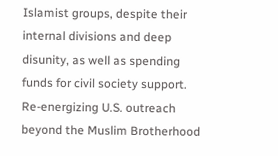Islamist groups, despite their internal divisions and deep disunity, as well as spending funds for civil society support. Re-energizing U.S. outreach beyond the Muslim Brotherhood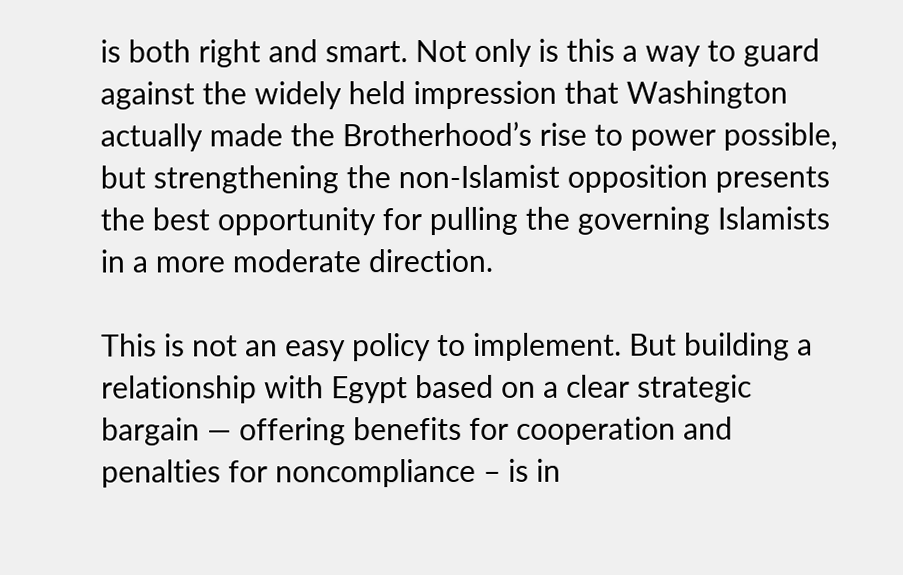is both right and smart. Not only is this a way to guard against the widely held impression that Washington actually made the Brotherhood’s rise to power possible, but strengthening the non-Islamist opposition presents the best opportunity for pulling the governing Islamists in a more moderate direction.

This is not an easy policy to implement. But building a relationship with Egypt based on a clear strategic bargain — offering benefits for cooperation and penalties for noncompliance – is in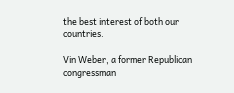the best interest of both our countries.

Vin Weber, a former Republican congressman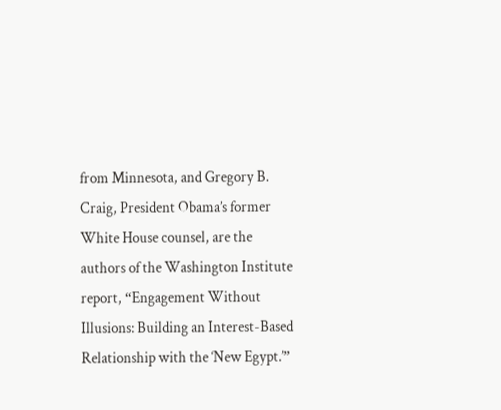from Minnesota, and Gregory B. Craig, President Obama’s former White House counsel, are the authors of the Washington Institute report, “Engagement Without Illusions: Building an Interest-Based Relationship with the ‘New Egypt.’”